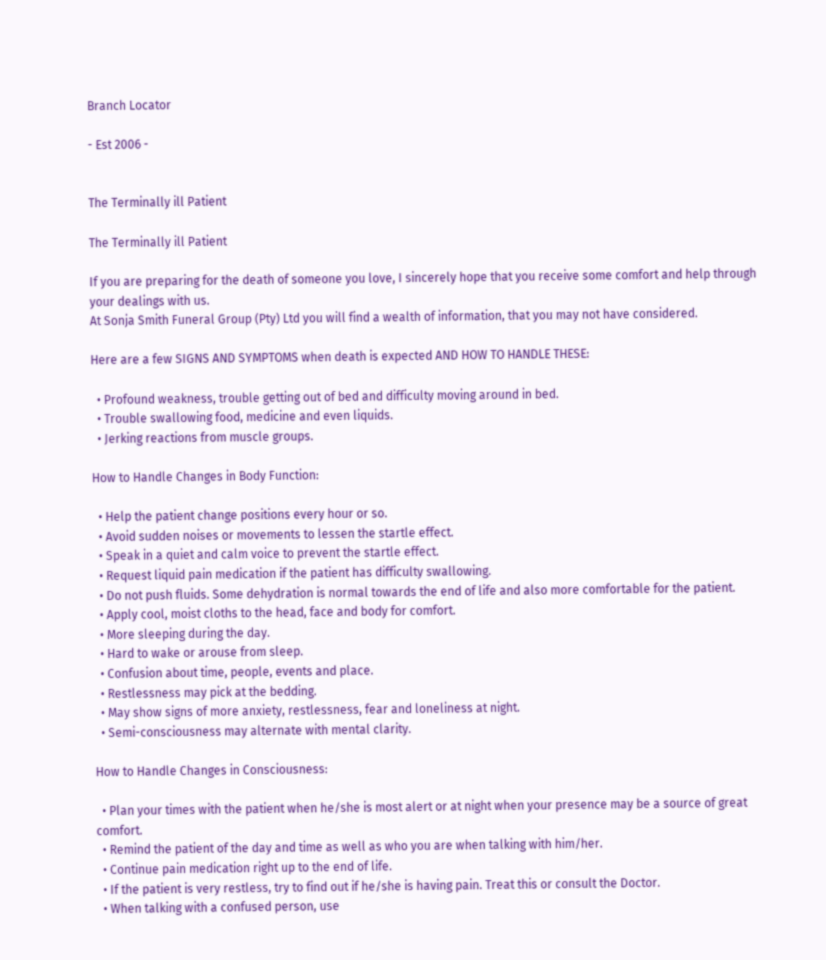Branch Locator

- Est 2006 -


The Terminally ill Patient

The Terminally ill Patient

If you are preparing for the death of someone you love, I sincerely hope that you receive some comfort and help through your dealings with us.
At Sonja Smith Funeral Group (Pty) Ltd you will find a wealth of information, that you may not have considered.

Here are a few SIGNS AND SYMPTOMS when death is expected AND HOW TO HANDLE THESE:

  • Profound weakness, trouble getting out of bed and difficulty moving around in bed.
  • Trouble swallowing food, medicine and even liquids.
  • Jerking reactions from muscle groups.

How to Handle Changes in Body Function:

  • Help the patient change positions every hour or so.
  • Avoid sudden noises or movements to lessen the startle effect.
  • Speak in a quiet and calm voice to prevent the startle effect.
  • Request liquid pain medication if the patient has difficulty swallowing.
  • Do not push fluids. Some dehydration is normal towards the end of life and also more comfortable for the patient.
  • Apply cool, moist cloths to the head, face and body for comfort.
  • More sleeping during the day.
  • Hard to wake or arouse from sleep.
  • Confusion about time, people, events and place.
  • Restlessness may pick at the bedding.
  • May show signs of more anxiety, restlessness, fear and loneliness at night.
  • Semi-consciousness may alternate with mental clarity.

How to Handle Changes in Consciousness:

  • Plan your times with the patient when he/she is most alert or at night when your presence may be a source of great comfort.
  • Remind the patient of the day and time as well as who you are when talking with him/her.
  • Continue pain medication right up to the end of life.
  • If the patient is very restless, try to find out if he/she is having pain. Treat this or consult the Doctor.
  • When talking with a confused person, use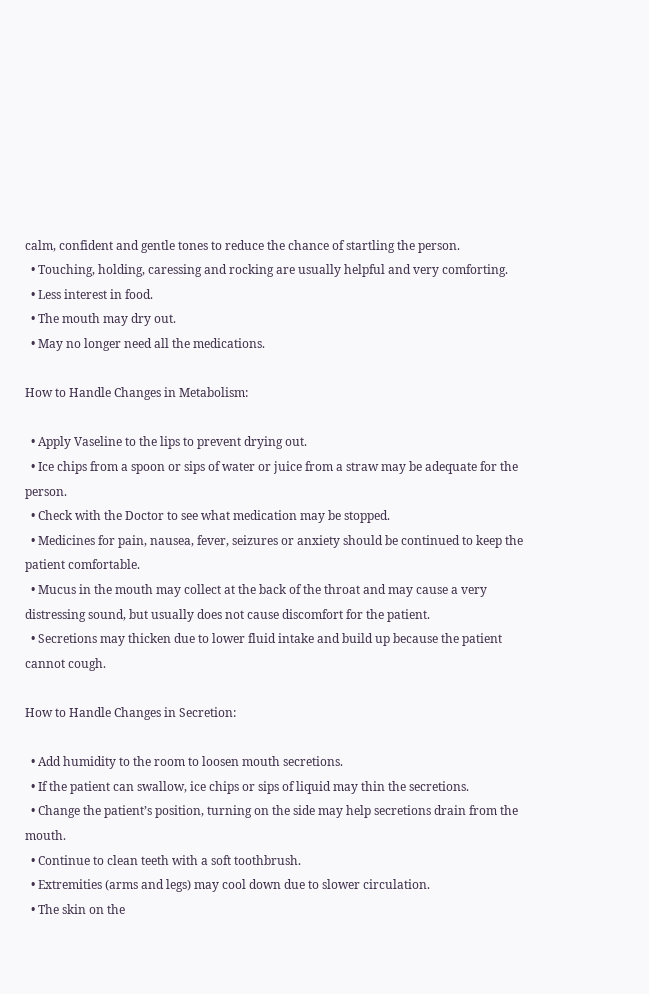calm, confident and gentle tones to reduce the chance of startling the person.
  • Touching, holding, caressing and rocking are usually helpful and very comforting.
  • Less interest in food.
  • The mouth may dry out.
  • May no longer need all the medications.

How to Handle Changes in Metabolism:

  • Apply Vaseline to the lips to prevent drying out.
  • Ice chips from a spoon or sips of water or juice from a straw may be adequate for the person.
  • Check with the Doctor to see what medication may be stopped.
  • Medicines for pain, nausea, fever, seizures or anxiety should be continued to keep the patient comfortable.
  • Mucus in the mouth may collect at the back of the throat and may cause a very distressing sound, but usually does not cause discomfort for the patient.
  • Secretions may thicken due to lower fluid intake and build up because the patient cannot cough.

How to Handle Changes in Secretion:

  • Add humidity to the room to loosen mouth secretions.
  • If the patient can swallow, ice chips or sips of liquid may thin the secretions.
  • Change the patient’s position, turning on the side may help secretions drain from the mouth.
  • Continue to clean teeth with a soft toothbrush.
  • Extremities (arms and legs) may cool down due to slower circulation.
  • The skin on the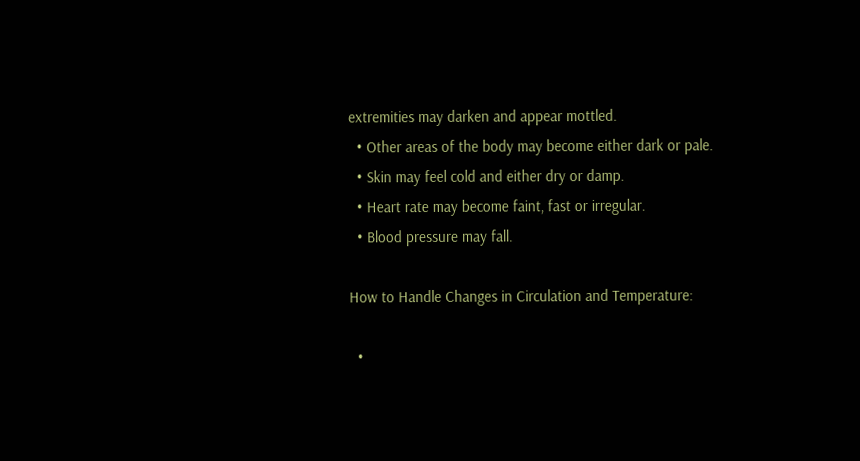extremities may darken and appear mottled.
  • Other areas of the body may become either dark or pale.
  • Skin may feel cold and either dry or damp.
  • Heart rate may become faint, fast or irregular.
  • Blood pressure may fall.

How to Handle Changes in Circulation and Temperature:

  •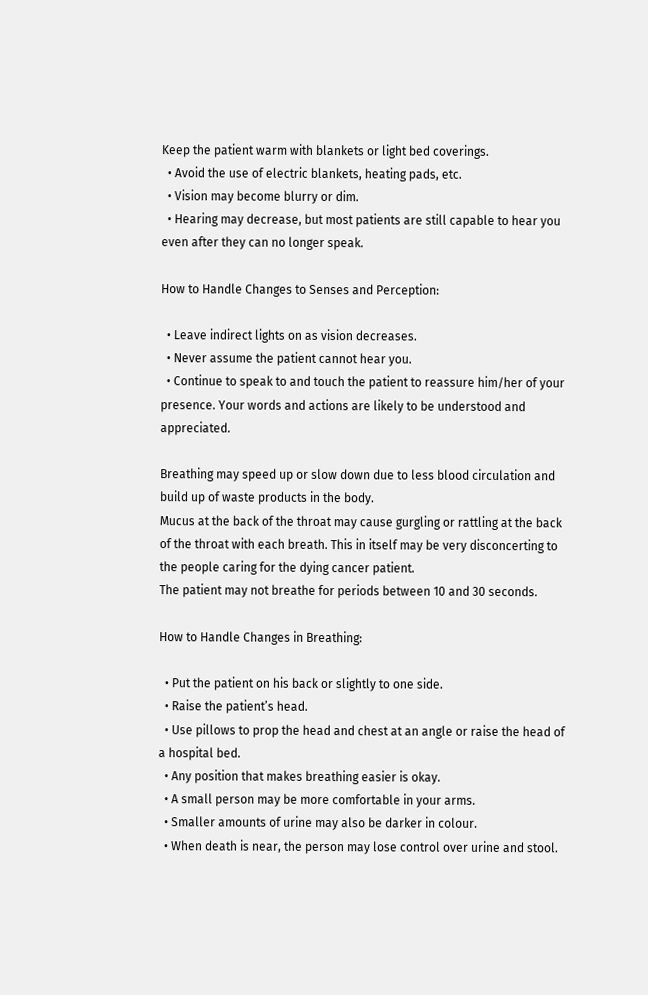Keep the patient warm with blankets or light bed coverings.
  • Avoid the use of electric blankets, heating pads, etc.
  • Vision may become blurry or dim.
  • Hearing may decrease, but most patients are still capable to hear you even after they can no longer speak.

How to Handle Changes to Senses and Perception:

  • Leave indirect lights on as vision decreases.
  • Never assume the patient cannot hear you.
  • Continue to speak to and touch the patient to reassure him/her of your presence. Your words and actions are likely to be understood and appreciated.

Breathing may speed up or slow down due to less blood circulation and build up of waste products in the body.
Mucus at the back of the throat may cause gurgling or rattling at the back of the throat with each breath. This in itself may be very disconcerting to the people caring for the dying cancer patient.
The patient may not breathe for periods between 10 and 30 seconds.

How to Handle Changes in Breathing:

  • Put the patient on his back or slightly to one side.
  • Raise the patient’s head.
  • Use pillows to prop the head and chest at an angle or raise the head of a hospital bed.
  • Any position that makes breathing easier is okay.
  • A small person may be more comfortable in your arms.
  • Smaller amounts of urine may also be darker in colour.
  • When death is near, the person may lose control over urine and stool.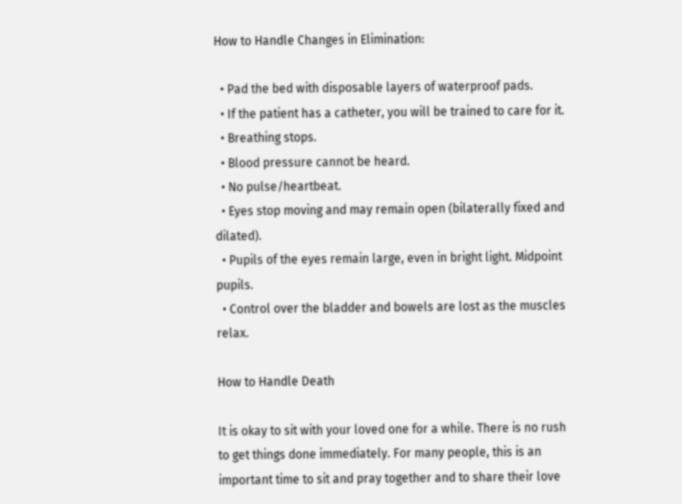How to Handle Changes in Elimination:

  • Pad the bed with disposable layers of waterproof pads.
  • If the patient has a catheter, you will be trained to care for it.
  • Breathing stops.
  • Blood pressure cannot be heard.
  • No pulse/heartbeat.
  • Eyes stop moving and may remain open (bilaterally fixed and dilated).
  • Pupils of the eyes remain large, even in bright light. Midpoint pupils.
  • Control over the bladder and bowels are lost as the muscles relax.

How to Handle Death

It is okay to sit with your loved one for a while. There is no rush to get things done immediately. For many people, this is an important time to sit and pray together and to share their love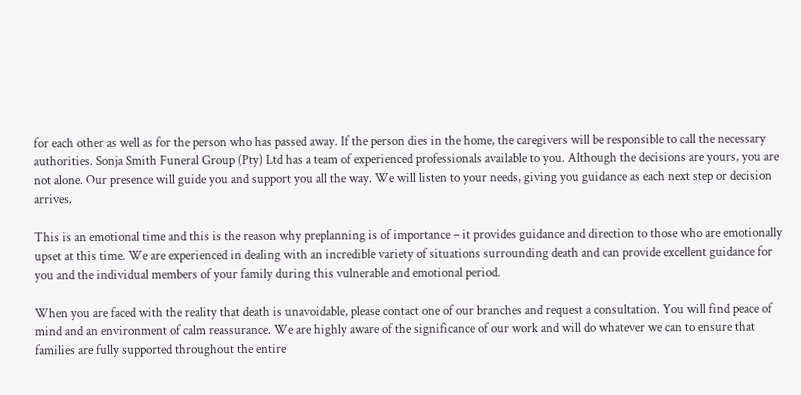for each other as well as for the person who has passed away. If the person dies in the home, the caregivers will be responsible to call the necessary authorities. Sonja Smith Funeral Group (Pty) Ltd has a team of experienced professionals available to you. Although the decisions are yours, you are not alone. Our presence will guide you and support you all the way. We will listen to your needs, giving you guidance as each next step or decision arrives.

This is an emotional time and this is the reason why preplanning is of importance – it provides guidance and direction to those who are emotionally upset at this time. We are experienced in dealing with an incredible variety of situations surrounding death and can provide excellent guidance for you and the individual members of your family during this vulnerable and emotional period.

When you are faced with the reality that death is unavoidable, please contact one of our branches and request a consultation. You will find peace of mind and an environment of calm reassurance. We are highly aware of the significance of our work and will do whatever we can to ensure that families are fully supported throughout the entire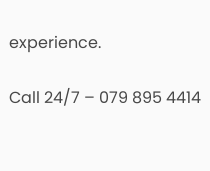experience.

Call 24/7 – 079 895 4414